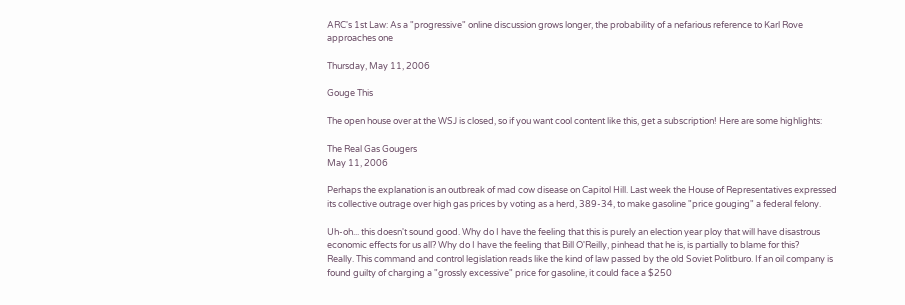ARC's 1st Law: As a "progressive" online discussion grows longer, the probability of a nefarious reference to Karl Rove approaches one

Thursday, May 11, 2006

Gouge This

The open house over at the WSJ is closed, so if you want cool content like this, get a subscription! Here are some highlights:

The Real Gas Gougers
May 11, 2006

Perhaps the explanation is an outbreak of mad cow disease on Capitol Hill. Last week the House of Representatives expressed its collective outrage over high gas prices by voting as a herd, 389-34, to make gasoline "price gouging" a federal felony.

Uh-oh... this doesn't sound good. Why do I have the feeling that this is purely an election year ploy that will have disastrous economic effects for us all? Why do I have the feeling that Bill O'Reilly, pinhead that he is, is partially to blame for this?
Really. This command and control legislation reads like the kind of law passed by the old Soviet Politburo. If an oil company is found guilty of charging a "grossly excessive" price for gasoline, it could face a $250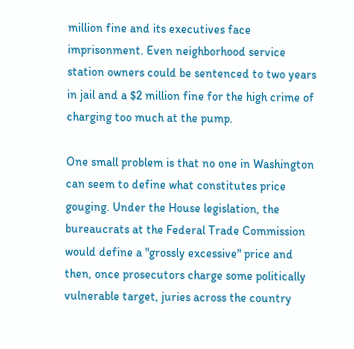million fine and its executives face imprisonment. Even neighborhood service station owners could be sentenced to two years in jail and a $2 million fine for the high crime of charging too much at the pump.

One small problem is that no one in Washington can seem to define what constitutes price gouging. Under the House legislation, the bureaucrats at the Federal Trade Commission would define a "grossly excessive" price and then, once prosecutors charge some politically vulnerable target, juries across the country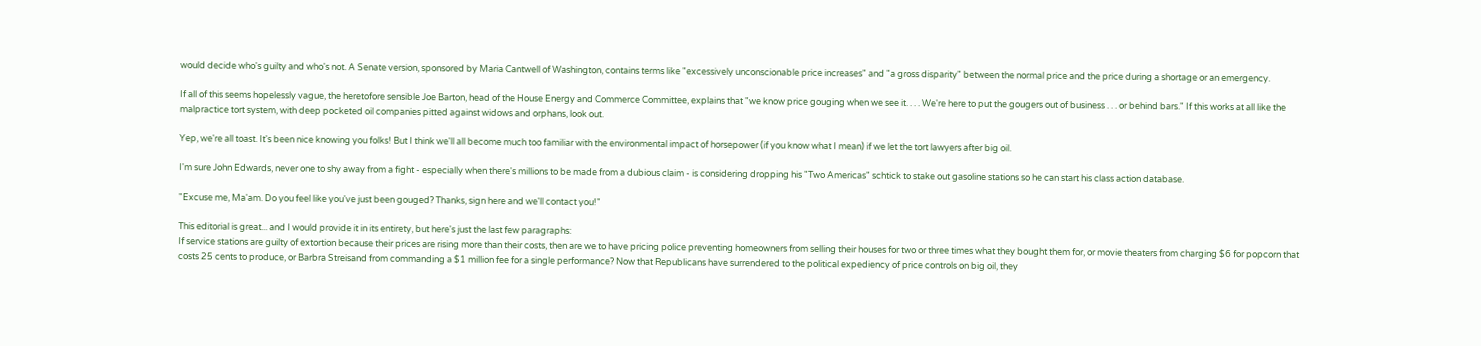would decide who's guilty and who's not. A Senate version, sponsored by Maria Cantwell of Washington, contains terms like "excessively unconscionable price increases" and "a gross disparity" between the normal price and the price during a shortage or an emergency.

If all of this seems hopelessly vague, the heretofore sensible Joe Barton, head of the House Energy and Commerce Committee, explains that "we know price gouging when we see it. . . . We're here to put the gougers out of business . . . or behind bars." If this works at all like the malpractice tort system, with deep pocketed oil companies pitted against widows and orphans, look out.

Yep, we're all toast. It's been nice knowing you folks! But I think we'll all become much too familiar with the environmental impact of horsepower (if you know what I mean) if we let the tort lawyers after big oil.

I'm sure John Edwards, never one to shy away from a fight - especially when there's millions to be made from a dubious claim - is considering dropping his "Two Americas" schtick to stake out gasoline stations so he can start his class action database.

"Excuse me, Ma'am. Do you feel like you've just been gouged? Thanks, sign here and we'll contact you!"

This editorial is great... and I would provide it in its entirety, but here's just the last few paragraphs:
If service stations are guilty of extortion because their prices are rising more than their costs, then are we to have pricing police preventing homeowners from selling their houses for two or three times what they bought them for, or movie theaters from charging $6 for popcorn that costs 25 cents to produce, or Barbra Streisand from commanding a $1 million fee for a single performance? Now that Republicans have surrendered to the political expediency of price controls on big oil, they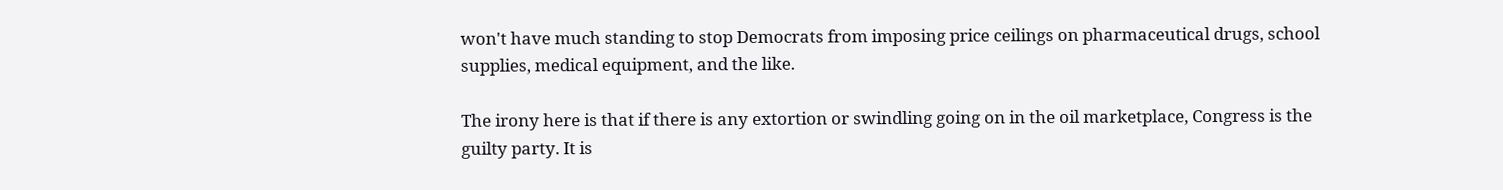won't have much standing to stop Democrats from imposing price ceilings on pharmaceutical drugs, school supplies, medical equipment, and the like.

The irony here is that if there is any extortion or swindling going on in the oil marketplace, Congress is the guilty party. It is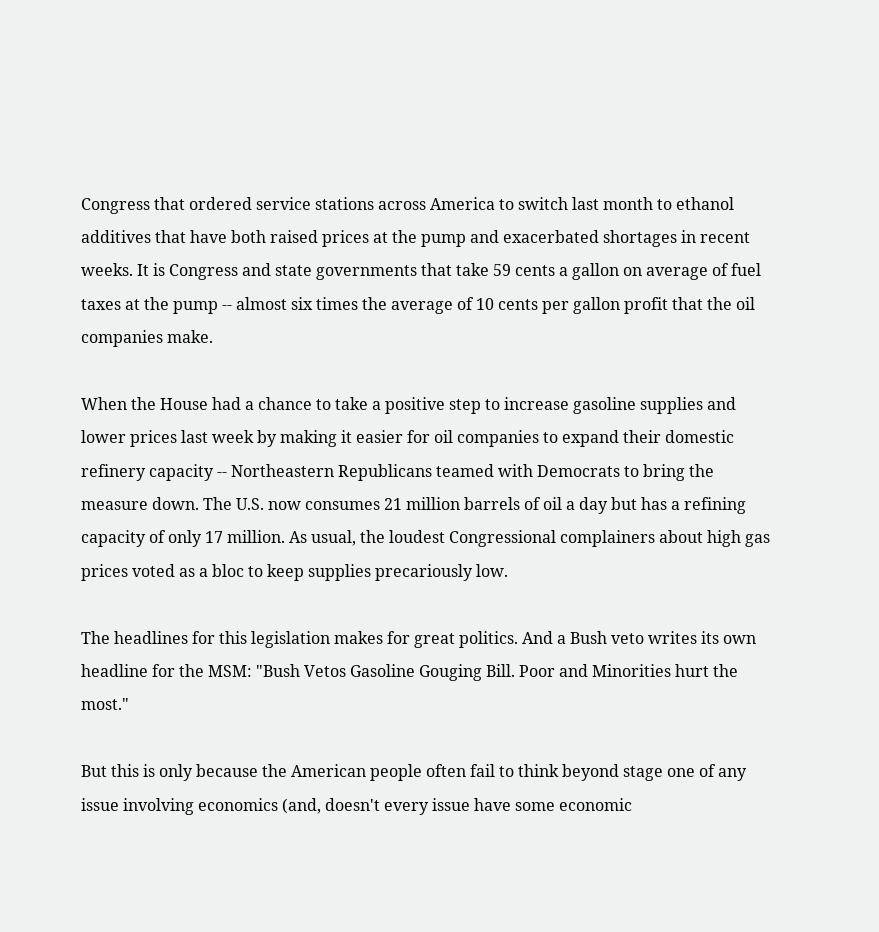Congress that ordered service stations across America to switch last month to ethanol additives that have both raised prices at the pump and exacerbated shortages in recent weeks. It is Congress and state governments that take 59 cents a gallon on average of fuel taxes at the pump -- almost six times the average of 10 cents per gallon profit that the oil companies make.

When the House had a chance to take a positive step to increase gasoline supplies and lower prices last week by making it easier for oil companies to expand their domestic refinery capacity -- Northeastern Republicans teamed with Democrats to bring the measure down. The U.S. now consumes 21 million barrels of oil a day but has a refining capacity of only 17 million. As usual, the loudest Congressional complainers about high gas prices voted as a bloc to keep supplies precariously low.

The headlines for this legislation makes for great politics. And a Bush veto writes its own headline for the MSM: "Bush Vetos Gasoline Gouging Bill. Poor and Minorities hurt the most."

But this is only because the American people often fail to think beyond stage one of any issue involving economics (and, doesn't every issue have some economic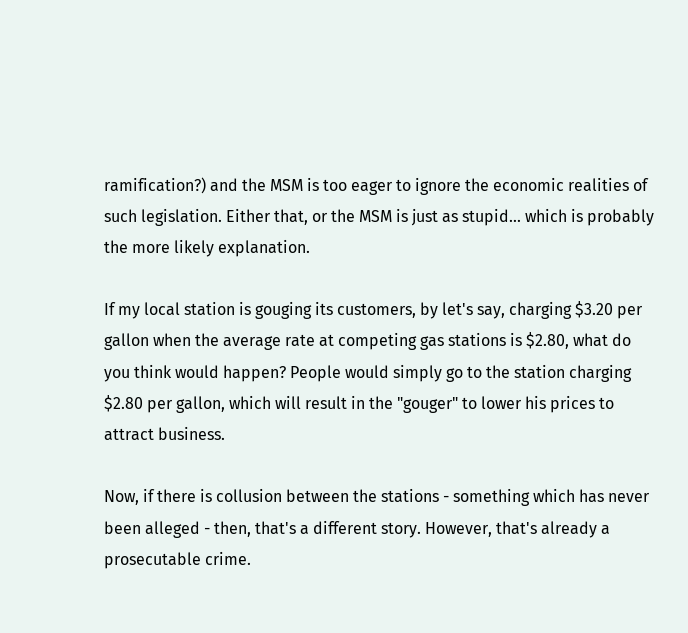ramification?) and the MSM is too eager to ignore the economic realities of such legislation. Either that, or the MSM is just as stupid... which is probably the more likely explanation.

If my local station is gouging its customers, by let's say, charging $3.20 per gallon when the average rate at competing gas stations is $2.80, what do you think would happen? People would simply go to the station charging $2.80 per gallon, which will result in the "gouger" to lower his prices to attract business.

Now, if there is collusion between the stations - something which has never been alleged - then, that's a different story. However, that's already a prosecutable crime.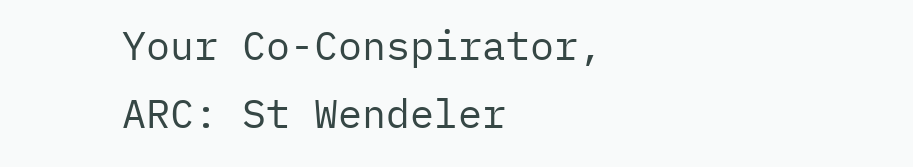Your Co-Conspirator,
ARC: St Wendeler